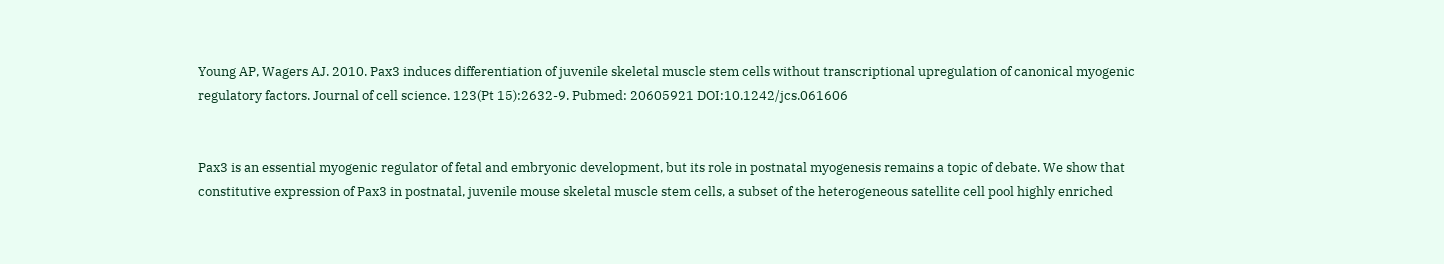Young AP, Wagers AJ. 2010. Pax3 induces differentiation of juvenile skeletal muscle stem cells without transcriptional upregulation of canonical myogenic regulatory factors. Journal of cell science. 123(Pt 15):2632-9. Pubmed: 20605921 DOI:10.1242/jcs.061606


Pax3 is an essential myogenic regulator of fetal and embryonic development, but its role in postnatal myogenesis remains a topic of debate. We show that constitutive expression of Pax3 in postnatal, juvenile mouse skeletal muscle stem cells, a subset of the heterogeneous satellite cell pool highly enriched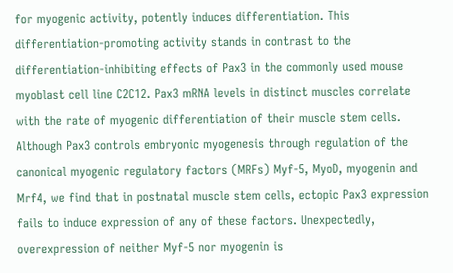for myogenic activity, potently induces differentiation. This differentiation-promoting activity stands in contrast to the differentiation-inhibiting effects of Pax3 in the commonly used mouse myoblast cell line C2C12. Pax3 mRNA levels in distinct muscles correlate with the rate of myogenic differentiation of their muscle stem cells. Although Pax3 controls embryonic myogenesis through regulation of the canonical myogenic regulatory factors (MRFs) Myf-5, MyoD, myogenin and Mrf4, we find that in postnatal muscle stem cells, ectopic Pax3 expression fails to induce expression of any of these factors. Unexpectedly, overexpression of neither Myf-5 nor myogenin is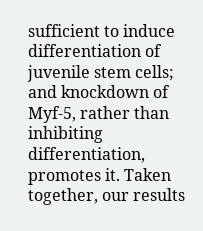sufficient to induce differentiation of juvenile stem cells; and knockdown of Myf-5, rather than inhibiting differentiation, promotes it. Taken together, our results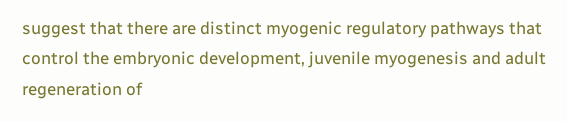suggest that there are distinct myogenic regulatory pathways that control the embryonic development, juvenile myogenesis and adult regeneration of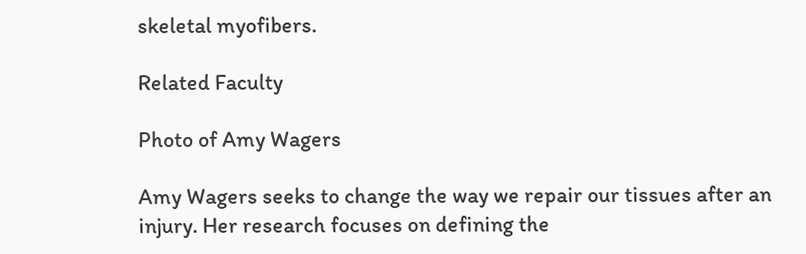skeletal myofibers.

Related Faculty

Photo of Amy Wagers

Amy Wagers seeks to change the way we repair our tissues after an injury. Her research focuses on defining the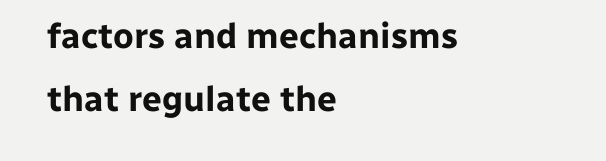factors and mechanisms that regulate the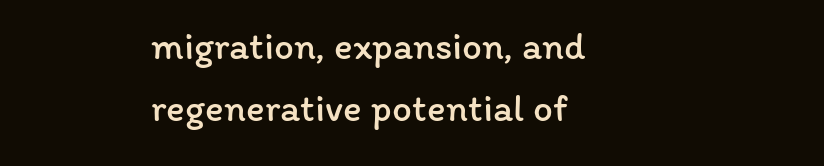migration, expansion, and regenerative potential of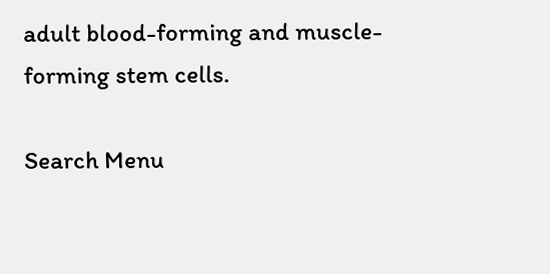adult blood-forming and muscle-forming stem cells.

Search Menu